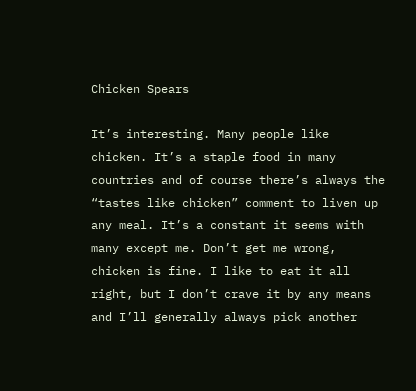Chicken Spears

It’s interesting. Many people like chicken. It’s a staple food in many countries and of course there’s always the “tastes like chicken” comment to liven up any meal. It’s a constant it seems with many except me. Don’t get me wrong, chicken is fine. I like to eat it all right, but I don’t crave it by any means and I’ll generally always pick another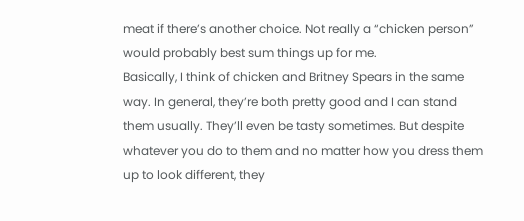meat if there’s another choice. Not really a “chicken person” would probably best sum things up for me.
Basically, I think of chicken and Britney Spears in the same way. In general, they’re both pretty good and I can stand them usually. They’ll even be tasty sometimes. But despite whatever you do to them and no matter how you dress them up to look different, they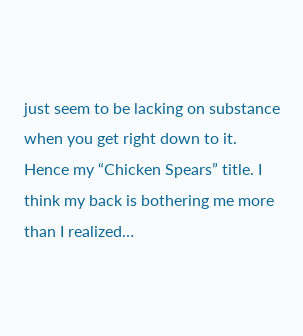just seem to be lacking on substance when you get right down to it.
Hence my “Chicken Spears” title. I think my back is bothering me more than I realized…